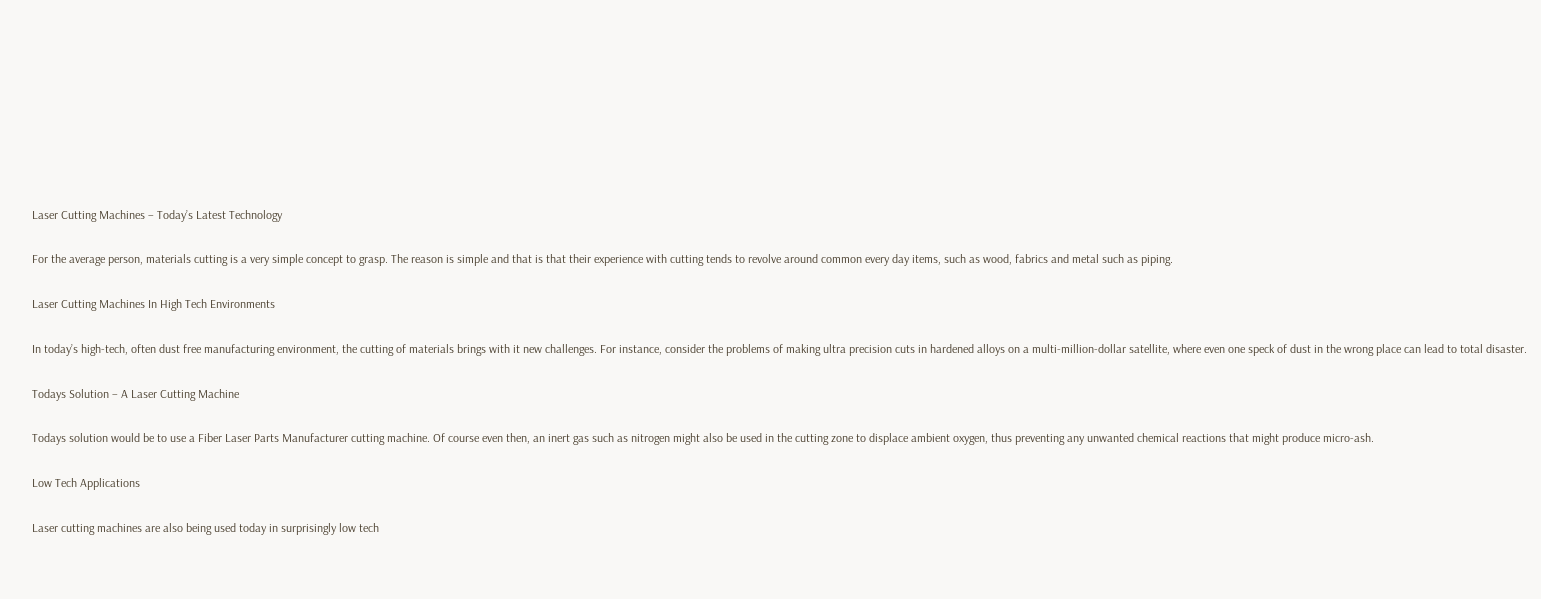Laser Cutting Machines – Today’s Latest Technology

For the average person, materials cutting is a very simple concept to grasp. The reason is simple and that is that their experience with cutting tends to revolve around common every day items, such as wood, fabrics and metal such as piping.

Laser Cutting Machines In High Tech Environments

In today’s high-tech, often dust free manufacturing environment, the cutting of materials brings with it new challenges. For instance, consider the problems of making ultra precision cuts in hardened alloys on a multi-million-dollar satellite, where even one speck of dust in the wrong place can lead to total disaster.

Todays Solution – A Laser Cutting Machine

Todays solution would be to use a Fiber Laser Parts Manufacturer cutting machine. Of course even then, an inert gas such as nitrogen might also be used in the cutting zone to displace ambient oxygen, thus preventing any unwanted chemical reactions that might produce micro-ash.

Low Tech Applications

Laser cutting machines are also being used today in surprisingly low tech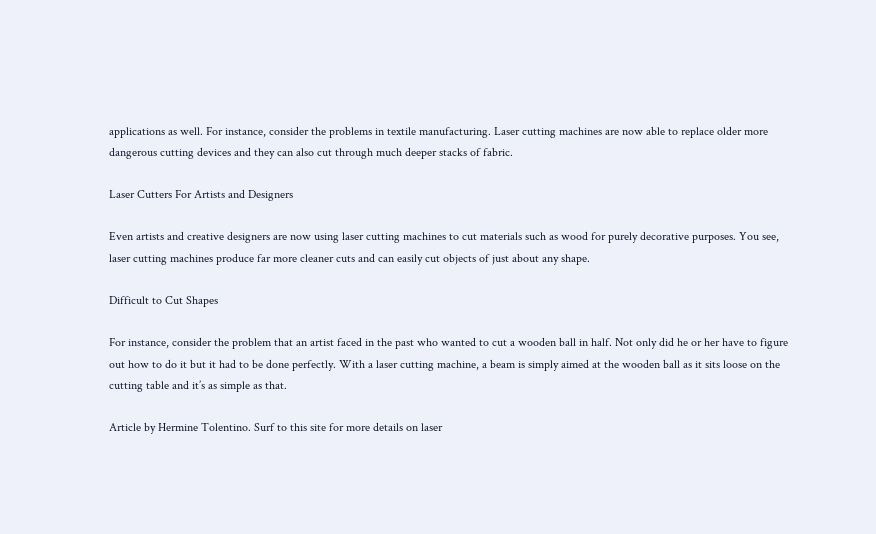applications as well. For instance, consider the problems in textile manufacturing. Laser cutting machines are now able to replace older more dangerous cutting devices and they can also cut through much deeper stacks of fabric.

Laser Cutters For Artists and Designers

Even artists and creative designers are now using laser cutting machines to cut materials such as wood for purely decorative purposes. You see, laser cutting machines produce far more cleaner cuts and can easily cut objects of just about any shape.

Difficult to Cut Shapes

For instance, consider the problem that an artist faced in the past who wanted to cut a wooden ball in half. Not only did he or her have to figure out how to do it but it had to be done perfectly. With a laser cutting machine, a beam is simply aimed at the wooden ball as it sits loose on the cutting table and it’s as simple as that.

Article by Hermine Tolentino. Surf to this site for more details on laser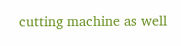cutting machine as well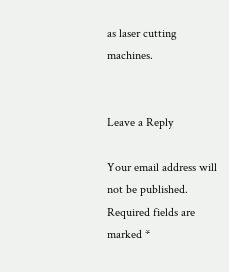as laser cutting machines.


Leave a Reply

Your email address will not be published. Required fields are marked *